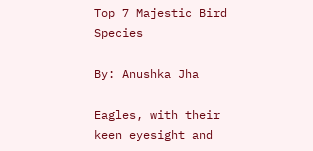Top 7 Majestic Bird Species

By: Anushka Jha

Eagles, with their keen eyesight and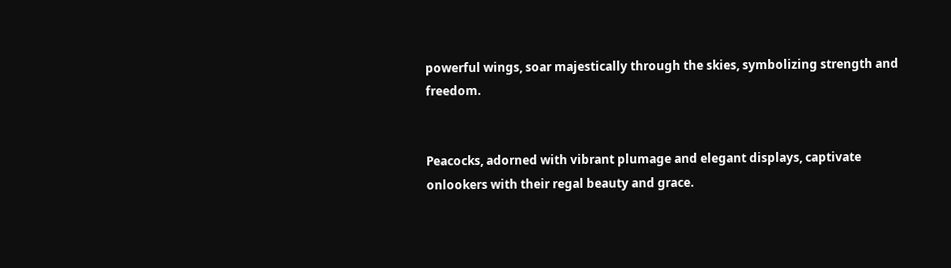powerful wings, soar majestically through the skies, symbolizing strength and freedom.


Peacocks, adorned with vibrant plumage and elegant displays, captivate onlookers with their regal beauty and grace.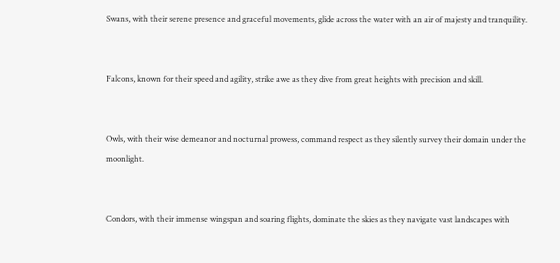Swans, with their serene presence and graceful movements, glide across the water with an air of majesty and tranquility.


Falcons, known for their speed and agility, strike awe as they dive from great heights with precision and skill.


Owls, with their wise demeanor and nocturnal prowess, command respect as they silently survey their domain under the moonlight.


Condors, with their immense wingspan and soaring flights, dominate the skies as they navigate vast landscapes with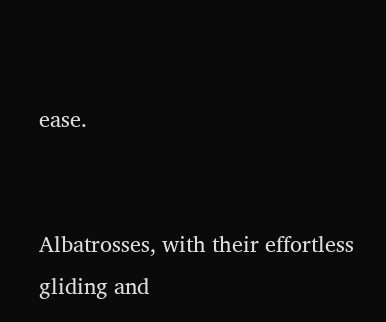ease.


Albatrosses, with their effortless gliding and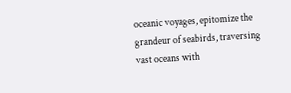oceanic voyages, epitomize the grandeur of seabirds, traversing vast oceans with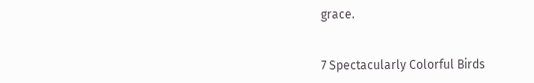grace.


7 Spectacularly Colorful Birds